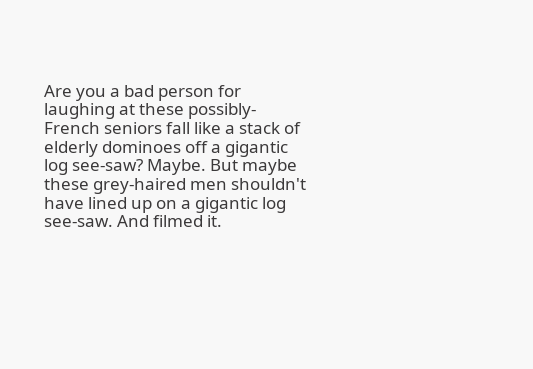Are you a bad person for laughing at these possibly-French seniors fall like a stack of elderly dominoes off a gigantic log see-saw? Maybe. But maybe these grey-haired men shouldn't have lined up on a gigantic log see-saw. And filmed it.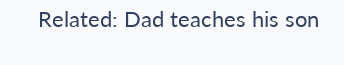Related: Dad teaches his son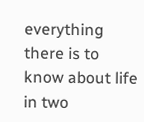everything there is to know about life in two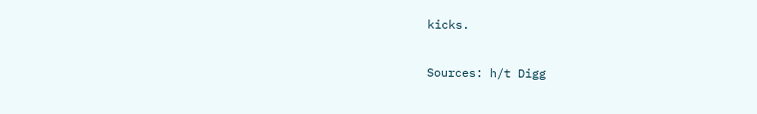kicks.

Sources: h/t Digg